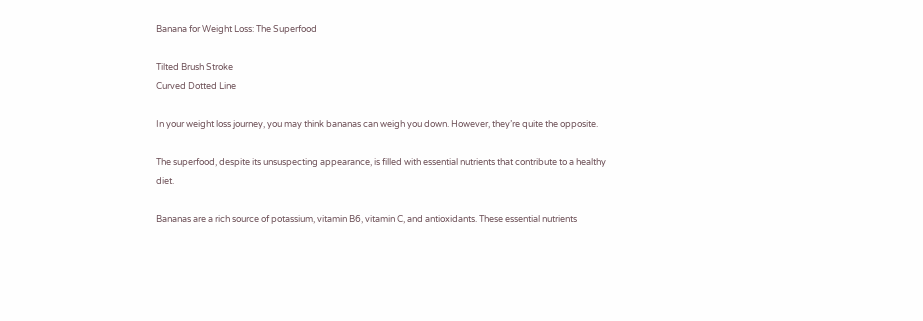Banana for Weight Loss: The Superfood

Tilted Brush Stroke
Curved Dotted Line

In your weight loss journey, you may think bananas can weigh you down. However, they’re quite the opposite.

The superfood, despite its unsuspecting appearance, is filled with essential nutrients that contribute to a healthy diet.

Bananas are a rich source of potassium, vitamin B6, vitamin C, and antioxidants. These essential nutrients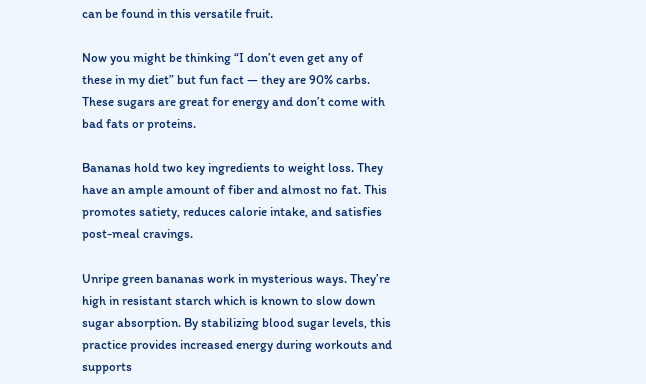can be found in this versatile fruit.

Now you might be thinking “I don’t even get any of these in my diet” but fun fact — they are 90% carbs. These sugars are great for energy and don’t come with bad fats or proteins.

Bananas hold two key ingredients to weight loss. They have an ample amount of fiber and almost no fat. This promotes satiety, reduces calorie intake, and satisfies post-meal cravings.

Unripe green bananas work in mysterious ways. They’re high in resistant starch which is known to slow down sugar absorption. By stabilizing blood sugar levels, this practice provides increased energy during workouts and supports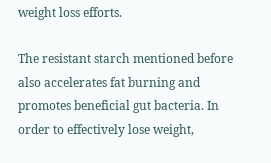weight loss efforts.

The resistant starch mentioned before also accelerates fat burning and promotes beneficial gut bacteria. In order to effectively lose weight,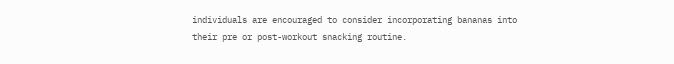individuals are encouraged to consider incorporating bananas into their pre or post-workout snacking routine.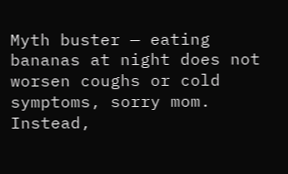Myth buster — eating bananas at night does not worsen coughs or cold symptoms, sorry mom. Instead,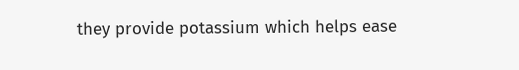they provide potassium which helps ease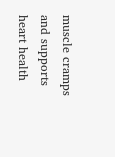muscle cramps and supports heart health